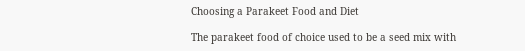Choosing a Parakeet Food and Diet

The parakeet food of choice used to be a seed mix with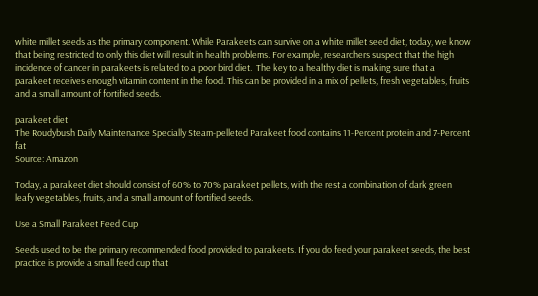white millet seeds as the primary component. While Parakeets can survive on a white millet seed diet, today, we know that being restricted to only this diet will result in health problems. For example, researchers suspect that the high incidence of cancer in parakeets is related to a poor bird diet.  The key to a healthy diet is making sure that a parakeet receives enough vitamin content in the food. This can be provided in a mix of pellets, fresh vegetables, fruits and a small amount of fortified seeds.

parakeet diet
The Roudybush Daily Maintenance Specially Steam-pelleted Parakeet food contains 11-Percent protein and 7-Percent fat
Source: Amazon

Today, a parakeet diet should consist of 60% to 70% parakeet pellets, with the rest a combination of dark green leafy vegetables, fruits, and a small amount of fortified seeds.

Use a Small Parakeet Feed Cup

Seeds used to be the primary recommended food provided to parakeets. If you do feed your parakeet seeds, the best practice is provide a small feed cup that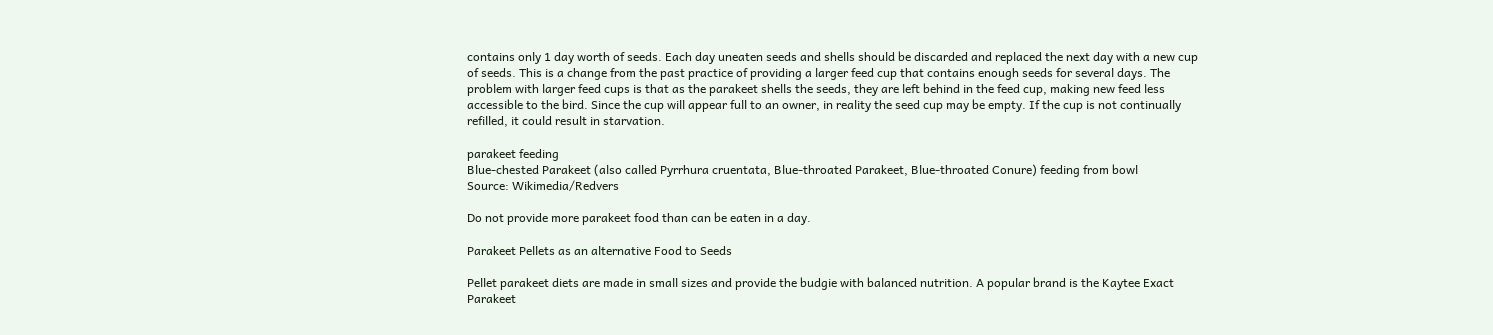contains only 1 day worth of seeds. Each day uneaten seeds and shells should be discarded and replaced the next day with a new cup of seeds. This is a change from the past practice of providing a larger feed cup that contains enough seeds for several days. The problem with larger feed cups is that as the parakeet shells the seeds, they are left behind in the feed cup, making new feed less accessible to the bird. Since the cup will appear full to an owner, in reality the seed cup may be empty. If the cup is not continually refilled, it could result in starvation.

parakeet feeding
Blue-chested Parakeet (also called Pyrrhura cruentata, Blue-throated Parakeet, Blue-throated Conure) feeding from bowl
Source: Wikimedia/Redvers

Do not provide more parakeet food than can be eaten in a day.

Parakeet Pellets as an alternative Food to Seeds

Pellet parakeet diets are made in small sizes and provide the budgie with balanced nutrition. A popular brand is the Kaytee Exact Parakeet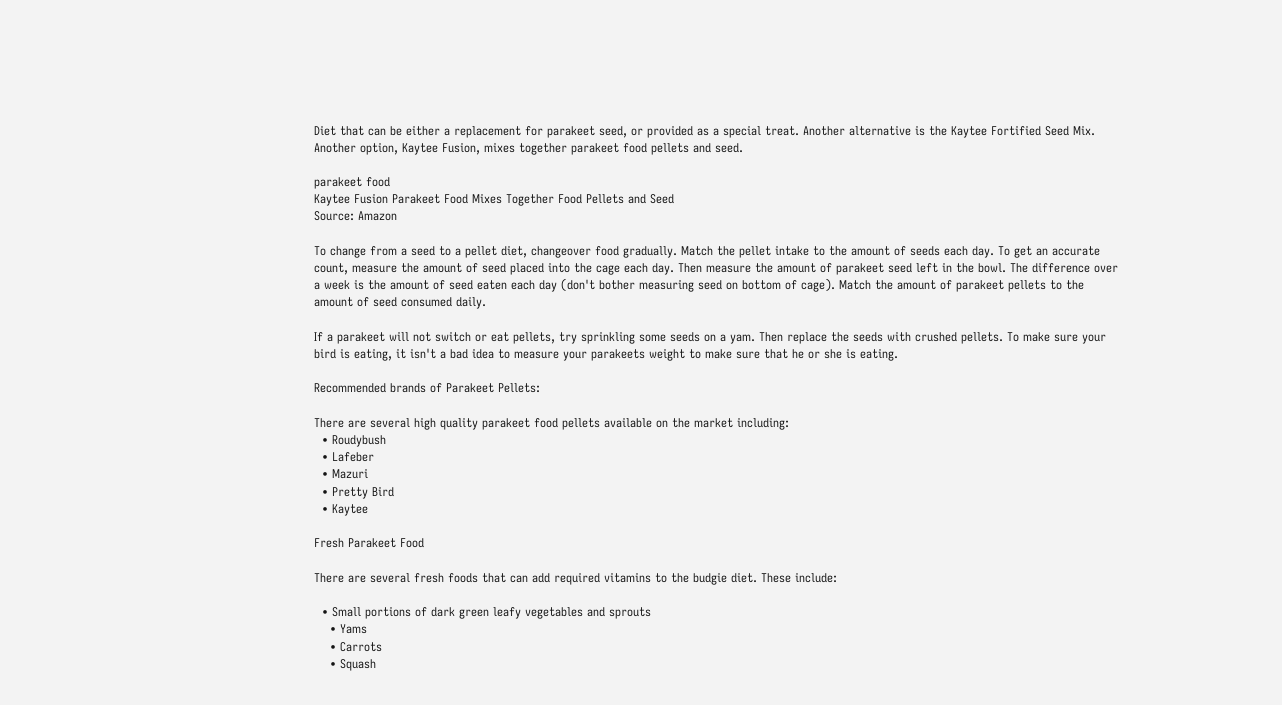Diet that can be either a replacement for parakeet seed, or provided as a special treat. Another alternative is the Kaytee Fortified Seed Mix.  Another option, Kaytee Fusion, mixes together parakeet food pellets and seed.

parakeet food
Kaytee Fusion Parakeet Food Mixes Together Food Pellets and Seed
Source: Amazon

To change from a seed to a pellet diet, changeover food gradually. Match the pellet intake to the amount of seeds each day. To get an accurate count, measure the amount of seed placed into the cage each day. Then measure the amount of parakeet seed left in the bowl. The difference over a week is the amount of seed eaten each day (don't bother measuring seed on bottom of cage). Match the amount of parakeet pellets to the amount of seed consumed daily.

If a parakeet will not switch or eat pellets, try sprinkling some seeds on a yam. Then replace the seeds with crushed pellets. To make sure your bird is eating, it isn't a bad idea to measure your parakeets weight to make sure that he or she is eating.

Recommended brands of Parakeet Pellets:

There are several high quality parakeet food pellets available on the market including:
  • Roudybush
  • Lafeber
  • Mazuri
  • Pretty Bird
  • Kaytee

Fresh Parakeet Food

There are several fresh foods that can add required vitamins to the budgie diet. These include:

  • Small portions of dark green leafy vegetables and sprouts
    • Yams
    • Carrots
    • Squash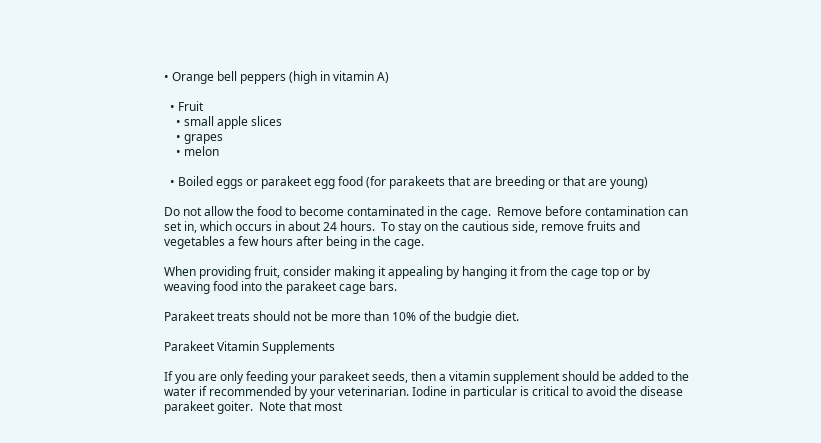• Orange bell peppers (high in vitamin A)

  • Fruit
    • small apple slices
    • grapes
    • melon

  • Boiled eggs or parakeet egg food (for parakeets that are breeding or that are young)

Do not allow the food to become contaminated in the cage.  Remove before contamination can set in, which occurs in about 24 hours.  To stay on the cautious side, remove fruits and vegetables a few hours after being in the cage.

When providing fruit, consider making it appealing by hanging it from the cage top or by weaving food into the parakeet cage bars.

Parakeet treats should not be more than 10% of the budgie diet.

Parakeet Vitamin Supplements

If you are only feeding your parakeet seeds, then a vitamin supplement should be added to the water if recommended by your veterinarian. Iodine in particular is critical to avoid the disease parakeet goiter.  Note that most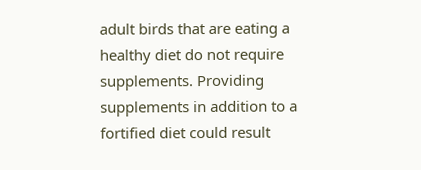adult birds that are eating a healthy diet do not require supplements. Providing supplements in addition to a fortified diet could result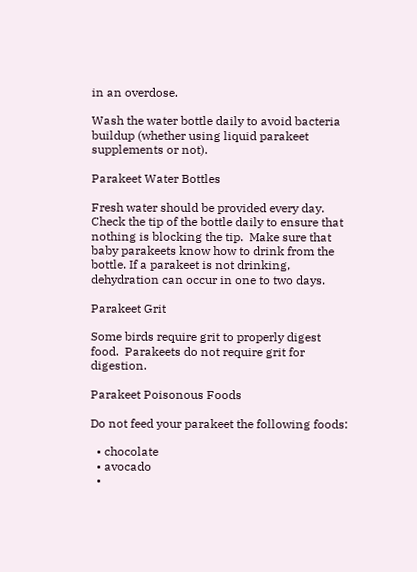in an overdose.

Wash the water bottle daily to avoid bacteria buildup (whether using liquid parakeet supplements or not).

Parakeet Water Bottles

Fresh water should be provided every day. Check the tip of the bottle daily to ensure that nothing is blocking the tip.  Make sure that baby parakeets know how to drink from the bottle. If a parakeet is not drinking, dehydration can occur in one to two days.

Parakeet Grit

Some birds require grit to properly digest food.  Parakeets do not require grit for digestion.

Parakeet Poisonous Foods

Do not feed your parakeet the following foods:

  • chocolate
  • avocado
  •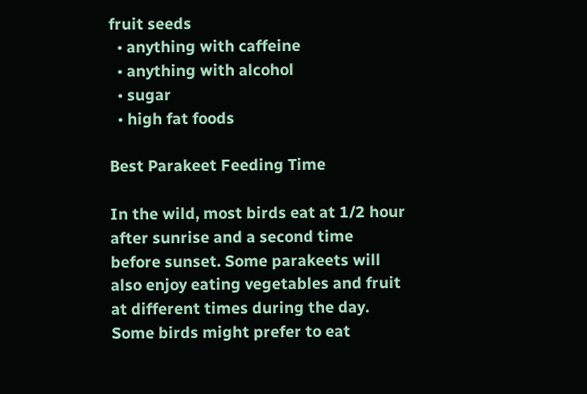fruit seeds
  • anything with caffeine
  • anything with alcohol
  • sugar
  • high fat foods

Best Parakeet Feeding Time

In the wild, most birds eat at 1/2 hour after sunrise and a second time before sunset. Some parakeets will also enjoy eating vegetables and fruit at different times during the day. Some birds might prefer to eat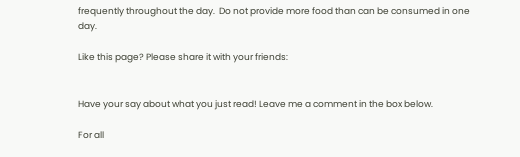frequently throughout the day.  Do not provide more food than can be consumed in one day.

Like this page? Please share it with your friends:


Have your say about what you just read! Leave me a comment in the box below.

For all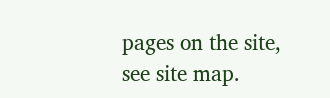pages on the site, see site map.